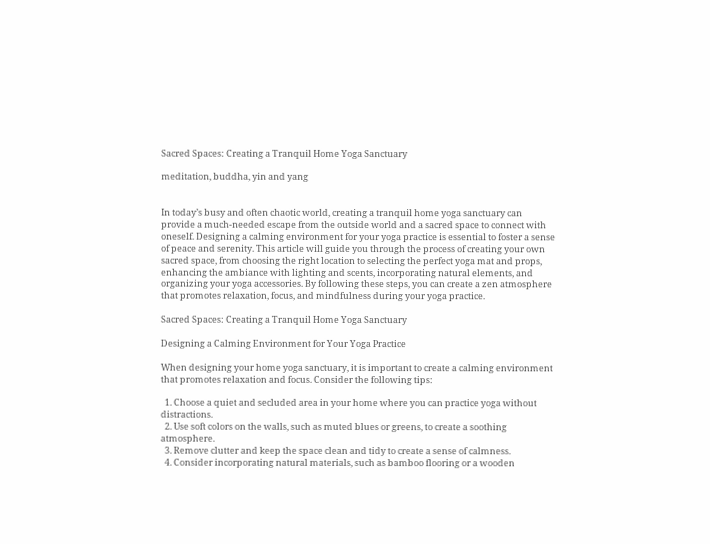Sacred Spaces: Creating a Tranquil Home Yoga Sanctuary

meditation, buddha, yin and yang


In today’s busy and often chaotic world, creating a tranquil home yoga sanctuary can provide a much-needed escape from the outside world and a sacred space to connect with oneself. Designing a calming environment for your yoga practice is essential to foster a sense of peace and serenity. This article will guide you through the process of creating your own sacred space, from choosing the right location to selecting the perfect yoga mat and props, enhancing the ambiance with lighting and scents, incorporating natural elements, and organizing your yoga accessories. By following these steps, you can create a zen atmosphere that promotes relaxation, focus, and mindfulness during your yoga practice.

Sacred Spaces: Creating a Tranquil Home Yoga Sanctuary

Designing a Calming Environment for Your Yoga Practice

When designing your home yoga sanctuary, it is important to create a calming environment that promotes relaxation and focus. Consider the following tips:

  1. Choose a quiet and secluded area in your home where you can practice yoga without distractions.
  2. Use soft colors on the walls, such as muted blues or greens, to create a soothing atmosphere.
  3. Remove clutter and keep the space clean and tidy to create a sense of calmness.
  4. Consider incorporating natural materials, such as bamboo flooring or a wooden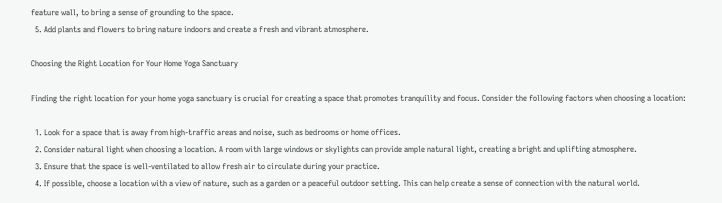feature wall, to bring a sense of grounding to the space.
  5. Add plants and flowers to bring nature indoors and create a fresh and vibrant atmosphere.

Choosing the Right Location for Your Home Yoga Sanctuary

Finding the right location for your home yoga sanctuary is crucial for creating a space that promotes tranquility and focus. Consider the following factors when choosing a location:

  1. Look for a space that is away from high-traffic areas and noise, such as bedrooms or home offices.
  2. Consider natural light when choosing a location. A room with large windows or skylights can provide ample natural light, creating a bright and uplifting atmosphere.
  3. Ensure that the space is well-ventilated to allow fresh air to circulate during your practice.
  4. If possible, choose a location with a view of nature, such as a garden or a peaceful outdoor setting. This can help create a sense of connection with the natural world.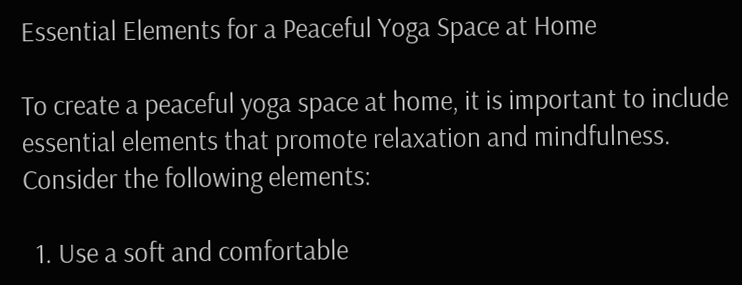Essential Elements for a Peaceful Yoga Space at Home

To create a peaceful yoga space at home, it is important to include essential elements that promote relaxation and mindfulness. Consider the following elements:

  1. Use a soft and comfortable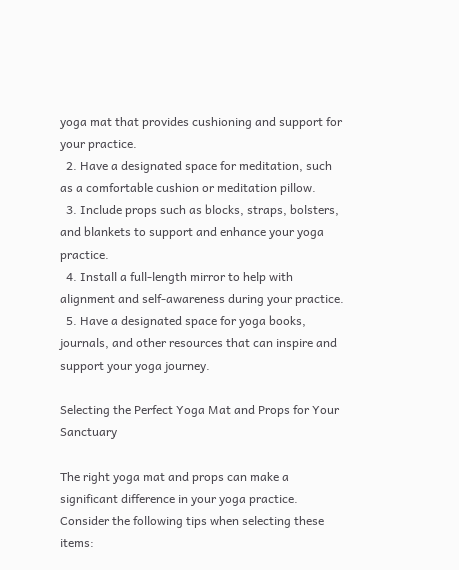yoga mat that provides cushioning and support for your practice.
  2. Have a designated space for meditation, such as a comfortable cushion or meditation pillow.
  3. Include props such as blocks, straps, bolsters, and blankets to support and enhance your yoga practice.
  4. Install a full-length mirror to help with alignment and self-awareness during your practice.
  5. Have a designated space for yoga books, journals, and other resources that can inspire and support your yoga journey.

Selecting the Perfect Yoga Mat and Props for Your Sanctuary

The right yoga mat and props can make a significant difference in your yoga practice. Consider the following tips when selecting these items: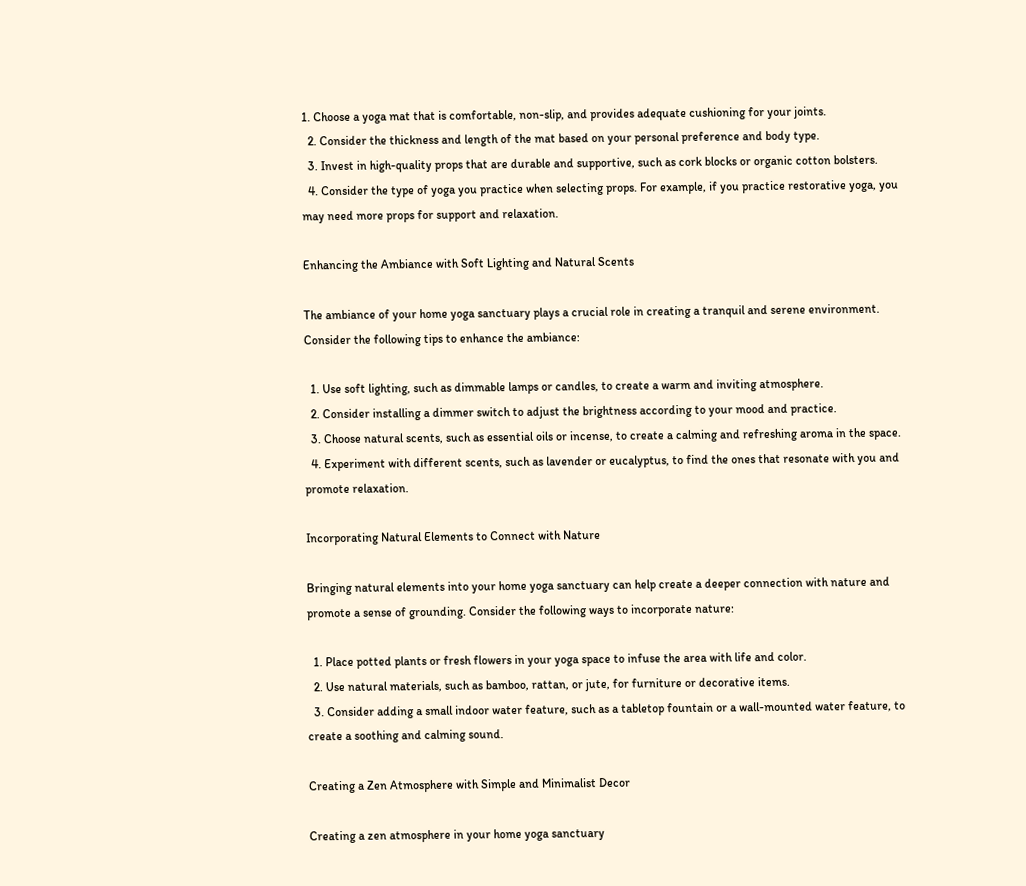1. Choose a yoga mat that is comfortable, non-slip, and provides adequate cushioning for your joints.
  2. Consider the thickness and length of the mat based on your personal preference and body type.
  3. Invest in high-quality props that are durable and supportive, such as cork blocks or organic cotton bolsters.
  4. Consider the type of yoga you practice when selecting props. For example, if you practice restorative yoga, you may need more props for support and relaxation.

Enhancing the Ambiance with Soft Lighting and Natural Scents

The ambiance of your home yoga sanctuary plays a crucial role in creating a tranquil and serene environment. Consider the following tips to enhance the ambiance:

  1. Use soft lighting, such as dimmable lamps or candles, to create a warm and inviting atmosphere.
  2. Consider installing a dimmer switch to adjust the brightness according to your mood and practice.
  3. Choose natural scents, such as essential oils or incense, to create a calming and refreshing aroma in the space.
  4. Experiment with different scents, such as lavender or eucalyptus, to find the ones that resonate with you and promote relaxation.

Incorporating Natural Elements to Connect with Nature

Bringing natural elements into your home yoga sanctuary can help create a deeper connection with nature and promote a sense of grounding. Consider the following ways to incorporate nature:

  1. Place potted plants or fresh flowers in your yoga space to infuse the area with life and color.
  2. Use natural materials, such as bamboo, rattan, or jute, for furniture or decorative items.
  3. Consider adding a small indoor water feature, such as a tabletop fountain or a wall-mounted water feature, to create a soothing and calming sound.

Creating a Zen Atmosphere with Simple and Minimalist Decor

Creating a zen atmosphere in your home yoga sanctuary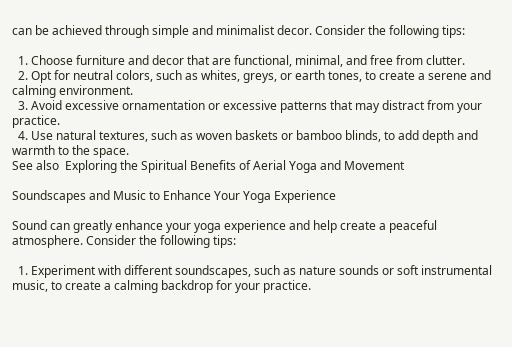can be achieved through simple and minimalist decor. Consider the following tips:

  1. Choose furniture and decor that are functional, minimal, and free from clutter.
  2. Opt for neutral colors, such as whites, greys, or earth tones, to create a serene and calming environment.
  3. Avoid excessive ornamentation or excessive patterns that may distract from your practice.
  4. Use natural textures, such as woven baskets or bamboo blinds, to add depth and warmth to the space.
See also  Exploring the Spiritual Benefits of Aerial Yoga and Movement

Soundscapes and Music to Enhance Your Yoga Experience

Sound can greatly enhance your yoga experience and help create a peaceful atmosphere. Consider the following tips:

  1. Experiment with different soundscapes, such as nature sounds or soft instrumental music, to create a calming backdrop for your practice.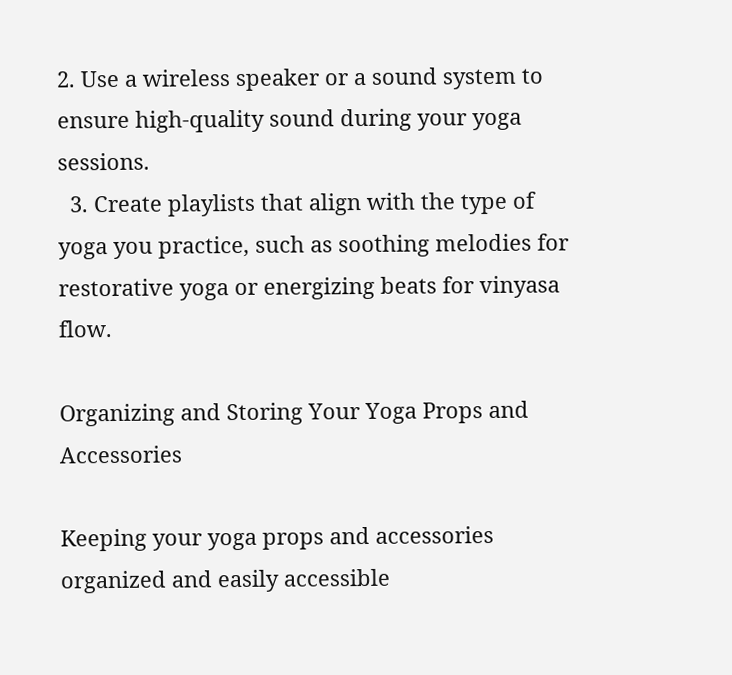2. Use a wireless speaker or a sound system to ensure high-quality sound during your yoga sessions.
  3. Create playlists that align with the type of yoga you practice, such as soothing melodies for restorative yoga or energizing beats for vinyasa flow.

Organizing and Storing Your Yoga Props and Accessories

Keeping your yoga props and accessories organized and easily accessible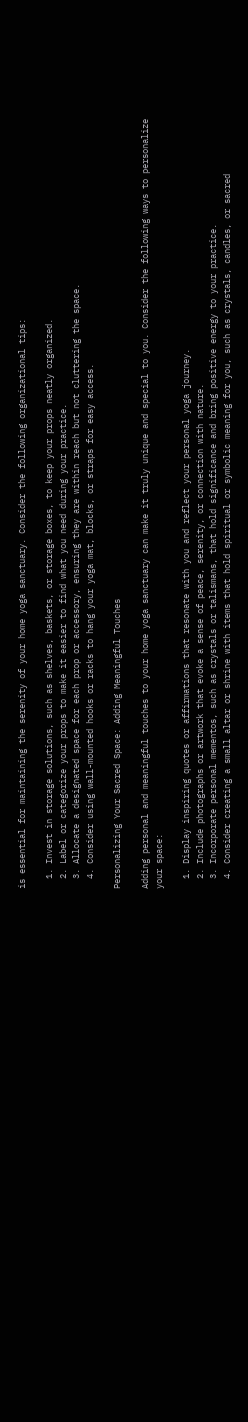is essential for maintaining the serenity of your home yoga sanctuary. Consider the following organizational tips:

  1. Invest in storage solutions, such as shelves, baskets, or storage boxes, to keep your props neatly organized.
  2. Label or categorize your props to make it easier to find what you need during your practice.
  3. Allocate a designated space for each prop or accessory, ensuring they are within reach but not cluttering the space.
  4. Consider using wall-mounted hooks or racks to hang your yoga mat, blocks, or straps for easy access.

Personalizing Your Sacred Space: Adding Meaningful Touches

Adding personal and meaningful touches to your home yoga sanctuary can make it truly unique and special to you. Consider the following ways to personalize your space:

  1. Display inspiring quotes or affirmations that resonate with you and reflect your personal yoga journey.
  2. Include photographs or artwork that evoke a sense of peace, serenity, or connection with nature.
  3. Incorporate personal mementos, such as crystals or talismans, that hold significance and bring positive energy to your practice.
  4. Consider creating a small altar or shrine with items that hold spiritual or symbolic meaning for you, such as crystals, candles, or sacred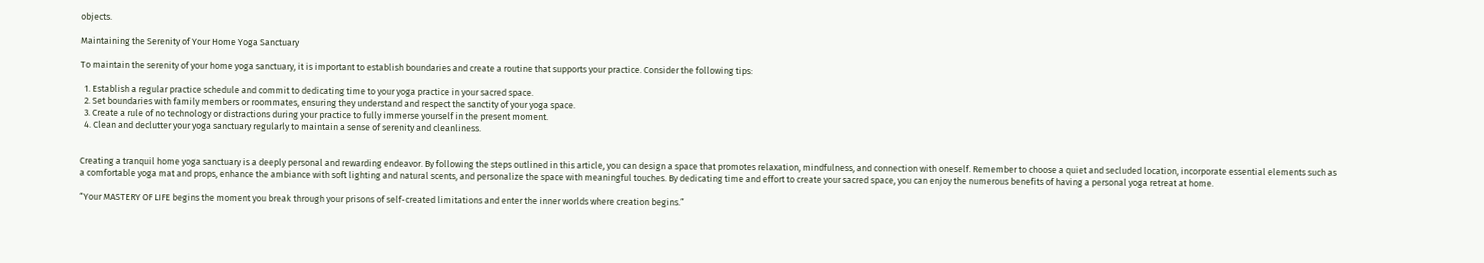objects.

Maintaining the Serenity of Your Home Yoga Sanctuary

To maintain the serenity of your home yoga sanctuary, it is important to establish boundaries and create a routine that supports your practice. Consider the following tips:

  1. Establish a regular practice schedule and commit to dedicating time to your yoga practice in your sacred space.
  2. Set boundaries with family members or roommates, ensuring they understand and respect the sanctity of your yoga space.
  3. Create a rule of no technology or distractions during your practice to fully immerse yourself in the present moment.
  4. Clean and declutter your yoga sanctuary regularly to maintain a sense of serenity and cleanliness.


Creating a tranquil home yoga sanctuary is a deeply personal and rewarding endeavor. By following the steps outlined in this article, you can design a space that promotes relaxation, mindfulness, and connection with oneself. Remember to choose a quiet and secluded location, incorporate essential elements such as a comfortable yoga mat and props, enhance the ambiance with soft lighting and natural scents, and personalize the space with meaningful touches. By dedicating time and effort to create your sacred space, you can enjoy the numerous benefits of having a personal yoga retreat at home.

“Your MASTERY OF LIFE begins the moment you break through your prisons of self-created limitations and enter the inner worlds where creation begins.”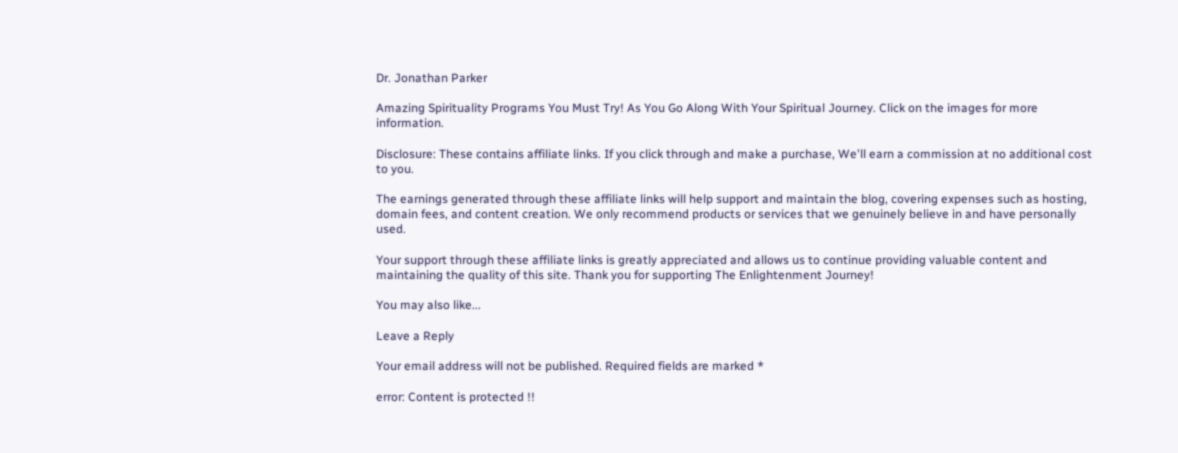Dr. Jonathan Parker

Amazing Spirituality Programs You Must Try! As You Go Along With Your Spiritual Journey. Click on the images for more information.

Disclosure: These contains affiliate links. If you click through and make a purchase, We'll earn a commission at no additional cost to you.

The earnings generated through these affiliate links will help support and maintain the blog, covering expenses such as hosting, domain fees, and content creation. We only recommend products or services that we genuinely believe in and have personally used.

Your support through these affiliate links is greatly appreciated and allows us to continue providing valuable content and maintaining the quality of this site. Thank you for supporting The Enlightenment Journey!

You may also like...

Leave a Reply

Your email address will not be published. Required fields are marked *

error: Content is protected !!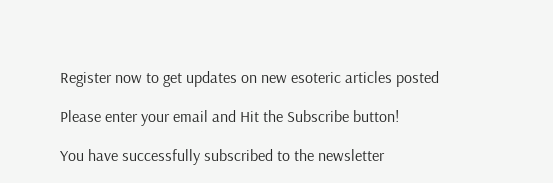Register now to get updates on new esoteric articles posted

Please enter your email and Hit the Subscribe button!

You have successfully subscribed to the newsletter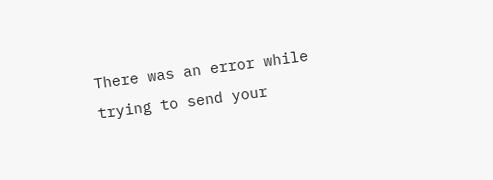There was an error while trying to send your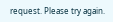request. Please try again.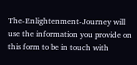The-Enlightenment-Journey will use the information you provide on this form to be in touch with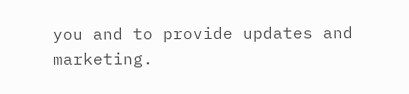you and to provide updates and marketing.